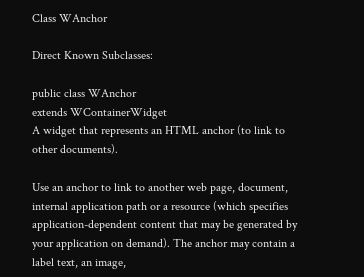Class WAnchor

Direct Known Subclasses:

public class WAnchor
extends WContainerWidget
A widget that represents an HTML anchor (to link to other documents).

Use an anchor to link to another web page, document, internal application path or a resource (which specifies application-dependent content that may be generated by your application on demand). The anchor may contain a label text, an image,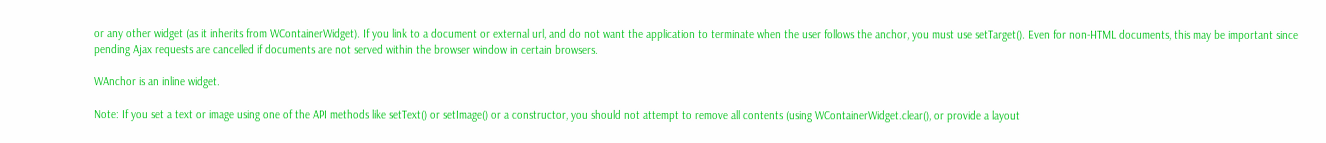or any other widget (as it inherits from WContainerWidget). If you link to a document or external url, and do not want the application to terminate when the user follows the anchor, you must use setTarget(). Even for non-HTML documents, this may be important since pending Ajax requests are cancelled if documents are not served within the browser window in certain browsers.

WAnchor is an inline widget.

Note: If you set a text or image using one of the API methods like setText() or setImage() or a constructor, you should not attempt to remove all contents (using WContainerWidget.clear(), or provide a layout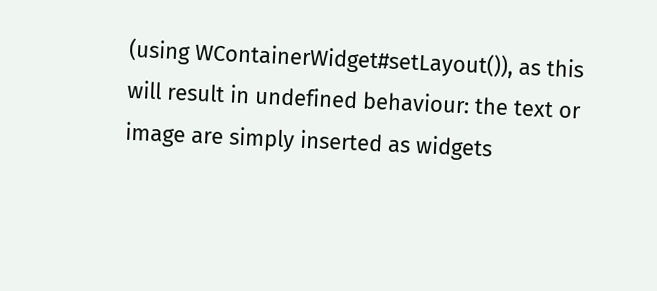(using WContainerWidget#setLayout()), as this will result in undefined behaviour: the text or image are simply inserted as widgets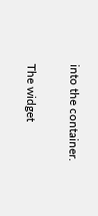into the container.


The widget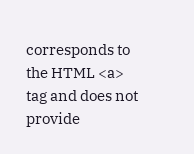corresponds to the HTML <a> tag and does not provide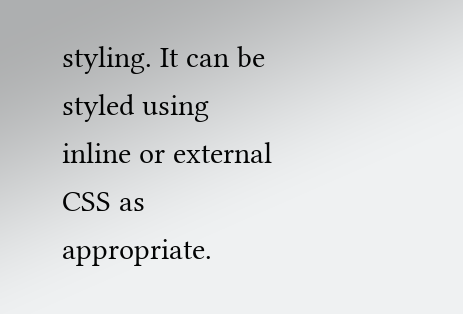styling. It can be styled using inline or external CSS as appropriate.